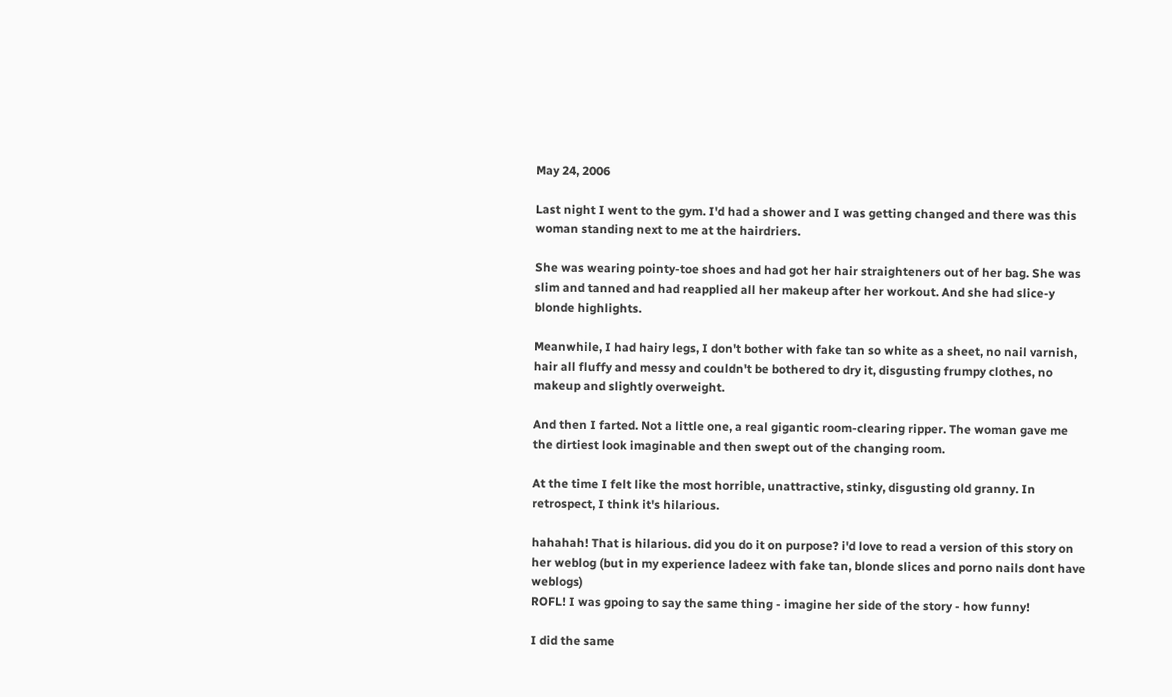May 24, 2006

Last night I went to the gym. I'd had a shower and I was getting changed and there was this woman standing next to me at the hairdriers.

She was wearing pointy-toe shoes and had got her hair straighteners out of her bag. She was slim and tanned and had reapplied all her makeup after her workout. And she had slice-y blonde highlights.

Meanwhile, I had hairy legs, I don't bother with fake tan so white as a sheet, no nail varnish, hair all fluffy and messy and couldn't be bothered to dry it, disgusting frumpy clothes, no makeup and slightly overweight.

And then I farted. Not a little one, a real gigantic room-clearing ripper. The woman gave me the dirtiest look imaginable and then swept out of the changing room.

At the time I felt like the most horrible, unattractive, stinky, disgusting old granny. In retrospect, I think it's hilarious.

hahahah! That is hilarious. did you do it on purpose? i'd love to read a version of this story on her weblog (but in my experience ladeez with fake tan, blonde slices and porno nails dont have weblogs)
ROFL! I was gpoing to say the same thing - imagine her side of the story - how funny!

I did the same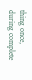thing once, during complete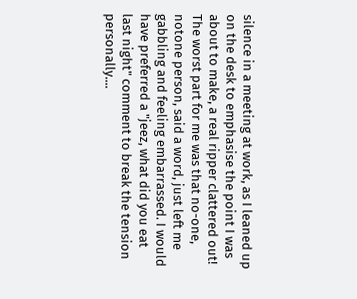silence in a meeting at work, as I leaned up on the desk to emphasise the point I was about to make, a real ripper clattered out! The worst part for me was that no-one, notone person, said a word, just left me gabbling and feeling embarrassed. I would have preferred a "jeez, what did you eat last night" comment to break the tension personally....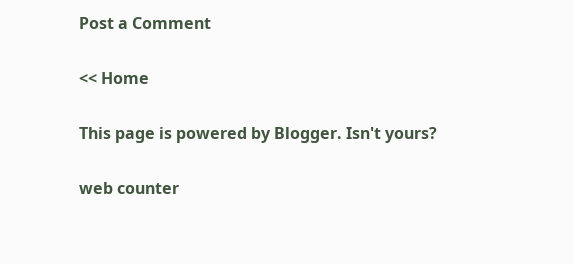Post a Comment

<< Home

This page is powered by Blogger. Isn't yours?

web counter